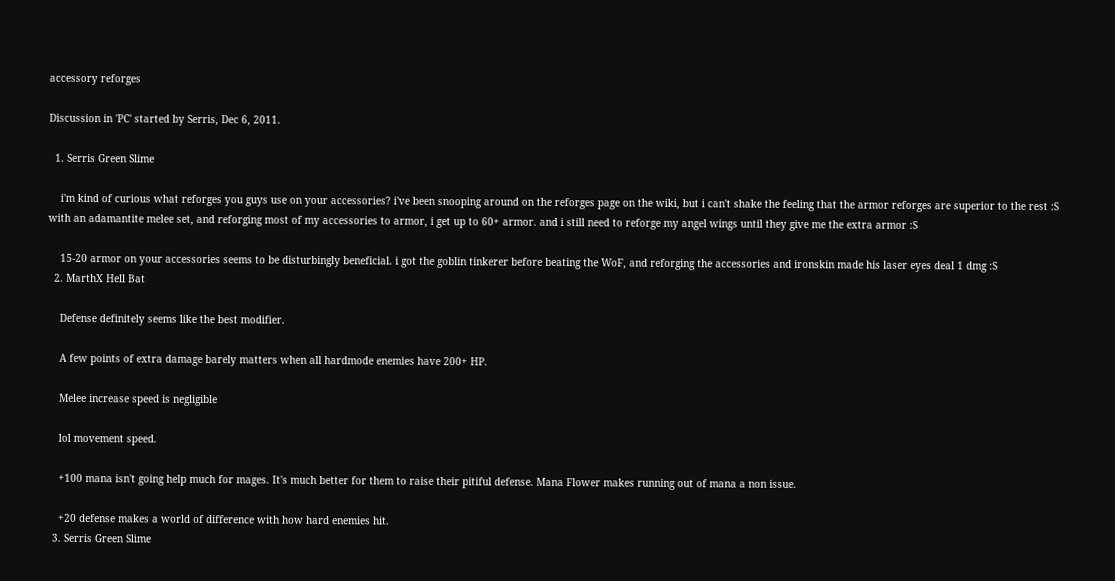accessory reforges

Discussion in 'PC' started by Serris, Dec 6, 2011.

  1. Serris Green Slime

    i'm kind of curious what reforges you guys use on your accessories? i've been snooping around on the reforges page on the wiki, but i can't shake the feeling that the armor reforges are superior to the rest :S with an adamantite melee set, and reforging most of my accessories to armor, i get up to 60+ armor. and i still need to reforge my angel wings until they give me the extra armor :S

    15-20 armor on your accessories seems to be disturbingly beneficial. i got the goblin tinkerer before beating the WoF, and reforging the accessories and ironskin made his laser eyes deal 1 dmg :S
  2. MarthX Hell Bat

    Defense definitely seems like the best modifier.

    A few points of extra damage barely matters when all hardmode enemies have 200+ HP.

    Melee increase speed is negligible

    lol movement speed.

    +100 mana isn't going help much for mages. It's much better for them to raise their pitiful defense. Mana Flower makes running out of mana a non issue.

    +20 defense makes a world of difference with how hard enemies hit.
  3. Serris Green Slime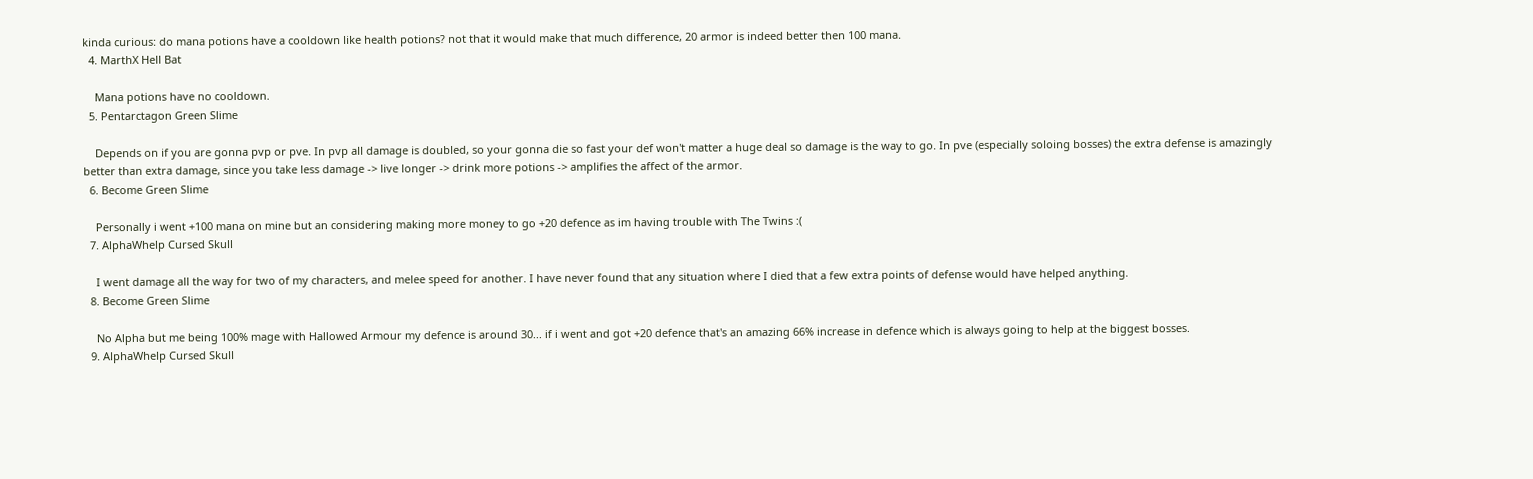kinda curious: do mana potions have a cooldown like health potions? not that it would make that much difference, 20 armor is indeed better then 100 mana.
  4. MarthX Hell Bat

    Mana potions have no cooldown.
  5. Pentarctagon Green Slime

    Depends on if you are gonna pvp or pve. In pvp all damage is doubled, so your gonna die so fast your def won't matter a huge deal so damage is the way to go. In pve (especially soloing bosses) the extra defense is amazingly better than extra damage, since you take less damage -> live longer -> drink more potions -> amplifies the affect of the armor.
  6. Become Green Slime

    Personally i went +100 mana on mine but an considering making more money to go +20 defence as im having trouble with The Twins :(
  7. AlphaWhelp Cursed Skull

    I went damage all the way for two of my characters, and melee speed for another. I have never found that any situation where I died that a few extra points of defense would have helped anything.
  8. Become Green Slime

    No Alpha but me being 100% mage with Hallowed Armour my defence is around 30... if i went and got +20 defence that's an amazing 66% increase in defence which is always going to help at the biggest bosses.
  9. AlphaWhelp Cursed Skull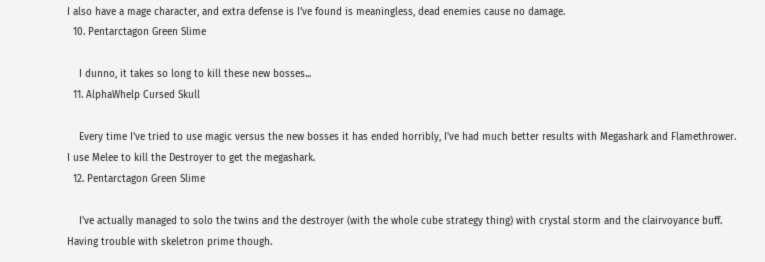I also have a mage character, and extra defense is I've found is meaningless, dead enemies cause no damage.
  10. Pentarctagon Green Slime

    I dunno, it takes so long to kill these new bosses...
  11. AlphaWhelp Cursed Skull

    Every time I've tried to use magic versus the new bosses it has ended horribly, I've had much better results with Megashark and Flamethrower. I use Melee to kill the Destroyer to get the megashark.
  12. Pentarctagon Green Slime

    I've actually managed to solo the twins and the destroyer (with the whole cube strategy thing) with crystal storm and the clairvoyance buff. Having trouble with skeletron prime though.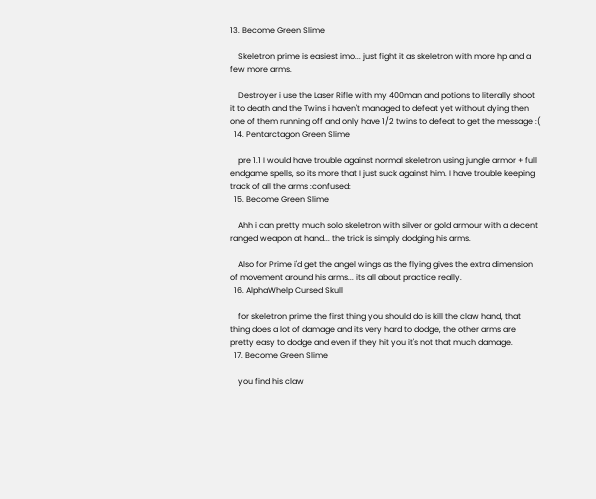13. Become Green Slime

    Skeletron prime is easiest imo... just fight it as skeletron with more hp and a few more arms.

    Destroyer i use the Laser Rifle with my 400man and potions to literally shoot it to death and the Twins i haven't managed to defeat yet without dying then one of them running off and only have 1/2 twins to defeat to get the message :(
  14. Pentarctagon Green Slime

    pre 1.1 I would have trouble against normal skeletron using jungle armor + full endgame spells, so its more that I just suck against him. I have trouble keeping track of all the arms :confused:
  15. Become Green Slime

    Ahh i can pretty much solo skeletron with silver or gold armour with a decent ranged weapon at hand... the trick is simply dodging his arms.

    Also for Prime i'd get the angel wings as the flying gives the extra dimension of movement around his arms... its all about practice really.
  16. AlphaWhelp Cursed Skull

    for skeletron prime the first thing you should do is kill the claw hand, that thing does a lot of damage and its very hard to dodge, the other arms are pretty easy to dodge and even if they hit you it's not that much damage.
  17. Become Green Slime

    you find his claw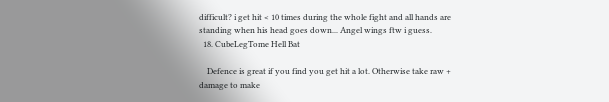difficult? i get hit < 10 times during the whole fight and all hands are standing when his head goes down... Angel wings ftw i guess.
  18. CubeLegTome Hell Bat

    Defence is great if you find you get hit a lot. Otherwise take raw + damage to make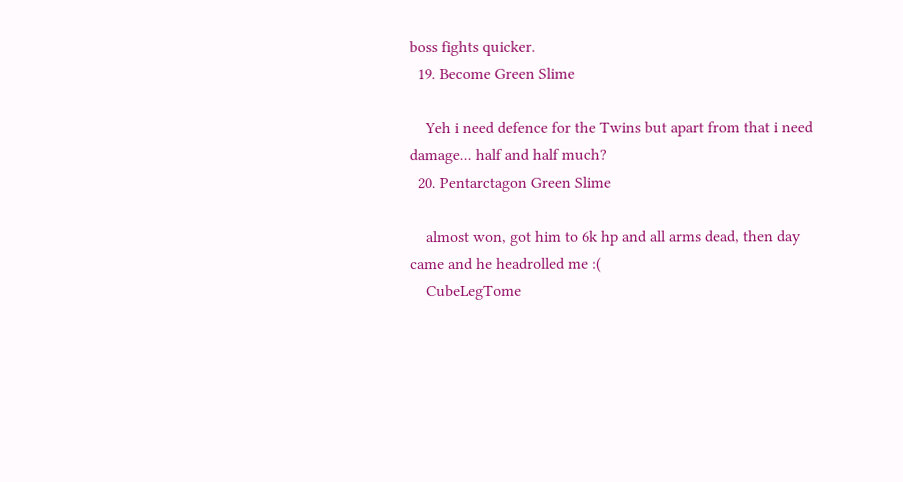boss fights quicker.
  19. Become Green Slime

    Yeh i need defence for the Twins but apart from that i need damage... half and half much?
  20. Pentarctagon Green Slime

    almost won, got him to 6k hp and all arms dead, then day came and he headrolled me :(
    CubeLegTome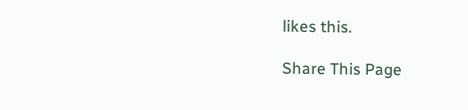likes this.

Share This Page